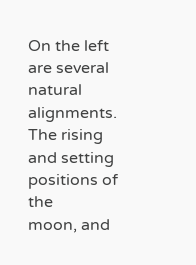On the left are several natural alignments.
The rising and setting positions of the
moon, and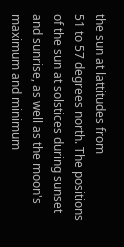the sun at lattitudes from
51 to 57 degrees north. The positions
of the sun at solstices during sunset
and sunrise, as well as the moon's
maximum and minimum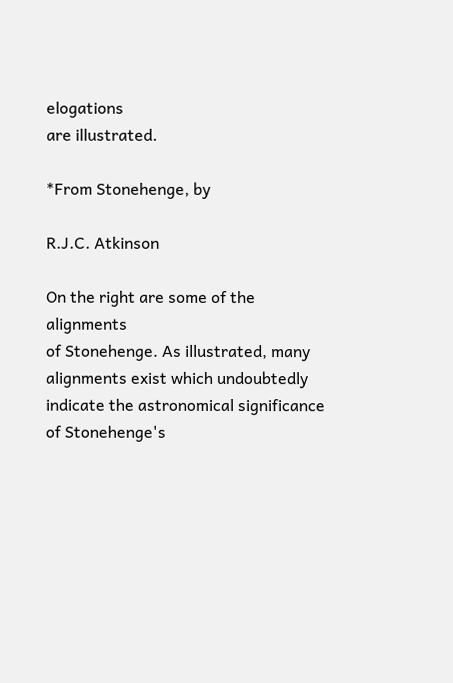elogations
are illustrated.

*From Stonehenge, by

R.J.C. Atkinson

On the right are some of the alignments
of Stonehenge. As illustrated, many
alignments exist which undoubtedly
indicate the astronomical significance
of Stonehenge's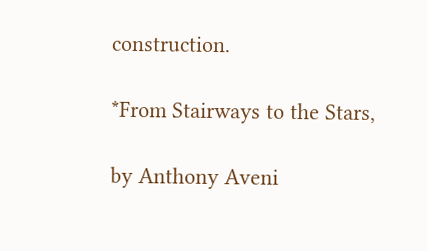construction.

*From Stairways to the Stars,

by Anthony Aveni